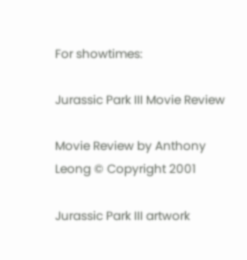For showtimes:

Jurassic Park III Movie Review

Movie Review by Anthony Leong © Copyright 2001

Jurassic Park III artwork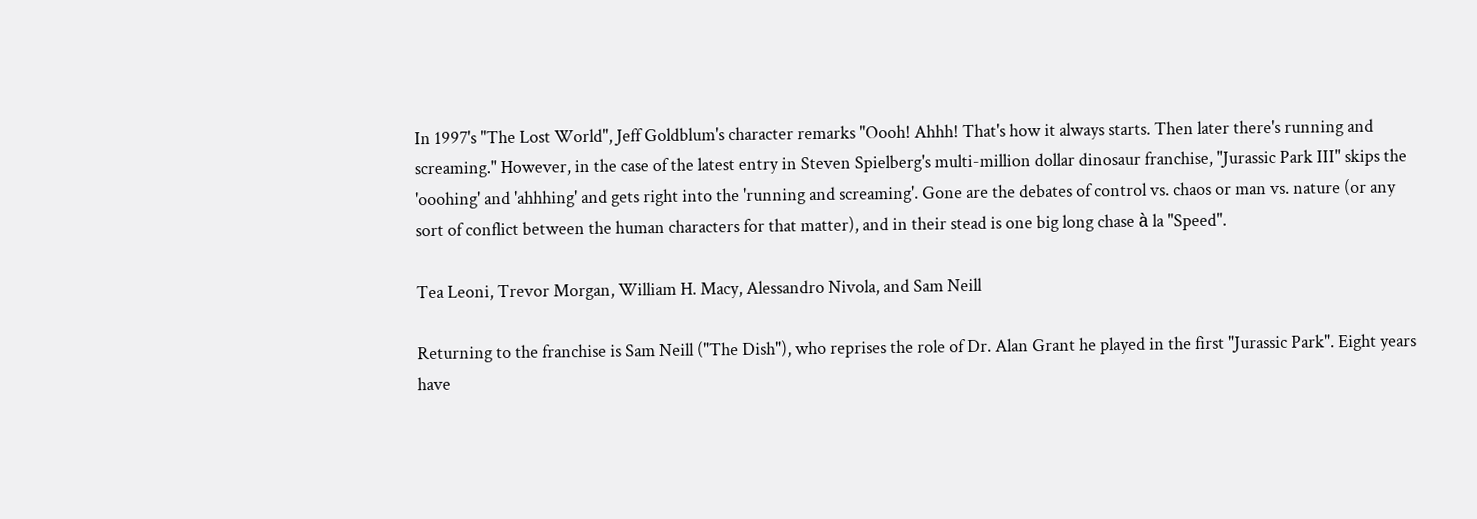In 1997's "The Lost World", Jeff Goldblum's character remarks "Oooh! Ahhh! That's how it always starts. Then later there's running and screaming." However, in the case of the latest entry in Steven Spielberg's multi-million dollar dinosaur franchise, "Jurassic Park III" skips the 'ooohing' and 'ahhhing' and gets right into the 'running and screaming'. Gone are the debates of control vs. chaos or man vs. nature (or any sort of conflict between the human characters for that matter), and in their stead is one big long chase à la "Speed".

Tea Leoni, Trevor Morgan, William H. Macy, Alessandro Nivola, and Sam Neill

Returning to the franchise is Sam Neill ("The Dish"), who reprises the role of Dr. Alan Grant he played in the first "Jurassic Park". Eight years have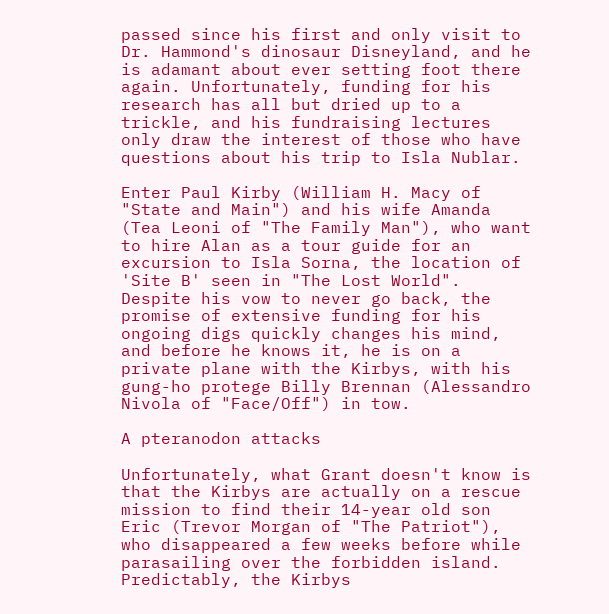passed since his first and only visit to Dr. Hammond's dinosaur Disneyland, and he is adamant about ever setting foot there again. Unfortunately, funding for his research has all but dried up to a trickle, and his fundraising lectures only draw the interest of those who have questions about his trip to Isla Nublar.

Enter Paul Kirby (William H. Macy of "State and Main") and his wife Amanda (Tea Leoni of "The Family Man"), who want to hire Alan as a tour guide for an excursion to Isla Sorna, the location of 'Site B' seen in "The Lost World". Despite his vow to never go back, the promise of extensive funding for his ongoing digs quickly changes his mind, and before he knows it, he is on a private plane with the Kirbys, with his gung-ho protege Billy Brennan (Alessandro Nivola of "Face/Off") in tow.

A pteranodon attacks

Unfortunately, what Grant doesn't know is that the Kirbys are actually on a rescue mission to find their 14-year old son Eric (Trevor Morgan of "The Patriot"), who disappeared a few weeks before while parasailing over the forbidden island. Predictably, the Kirbys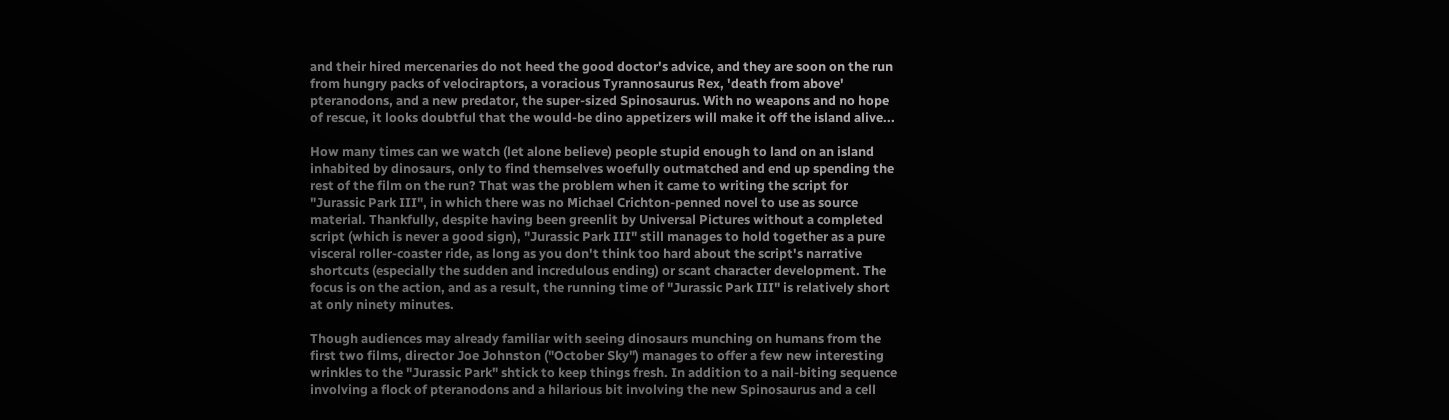and their hired mercenaries do not heed the good doctor's advice, and they are soon on the run from hungry packs of velociraptors, a voracious Tyrannosaurus Rex, 'death from above' pteranodons, and a new predator, the super-sized Spinosaurus. With no weapons and no hope of rescue, it looks doubtful that the would-be dino appetizers will make it off the island alive...

How many times can we watch (let alone believe) people stupid enough to land on an island inhabited by dinosaurs, only to find themselves woefully outmatched and end up spending the rest of the film on the run? That was the problem when it came to writing the script for "Jurassic Park III", in which there was no Michael Crichton-penned novel to use as source material. Thankfully, despite having been greenlit by Universal Pictures without a completed script (which is never a good sign), "Jurassic Park III" still manages to hold together as a pure visceral roller-coaster ride, as long as you don't think too hard about the script's narrative shortcuts (especially the sudden and incredulous ending) or scant character development. The focus is on the action, and as a result, the running time of "Jurassic Park III" is relatively short at only ninety minutes.

Though audiences may already familiar with seeing dinosaurs munching on humans from the first two films, director Joe Johnston ("October Sky") manages to offer a few new interesting wrinkles to the "Jurassic Park" shtick to keep things fresh. In addition to a nail-biting sequence involving a flock of pteranodons and a hilarious bit involving the new Spinosaurus and a cell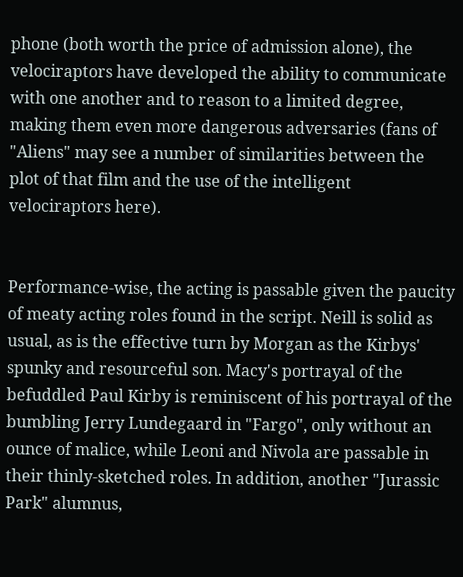phone (both worth the price of admission alone), the velociraptors have developed the ability to communicate with one another and to reason to a limited degree, making them even more dangerous adversaries (fans of "Aliens" may see a number of similarities between the plot of that film and the use of the intelligent velociraptors here).


Performance-wise, the acting is passable given the paucity of meaty acting roles found in the script. Neill is solid as usual, as is the effective turn by Morgan as the Kirbys' spunky and resourceful son. Macy's portrayal of the befuddled Paul Kirby is reminiscent of his portrayal of the bumbling Jerry Lundegaard in "Fargo", only without an ounce of malice, while Leoni and Nivola are passable in their thinly-sketched roles. In addition, another "Jurassic Park" alumnus,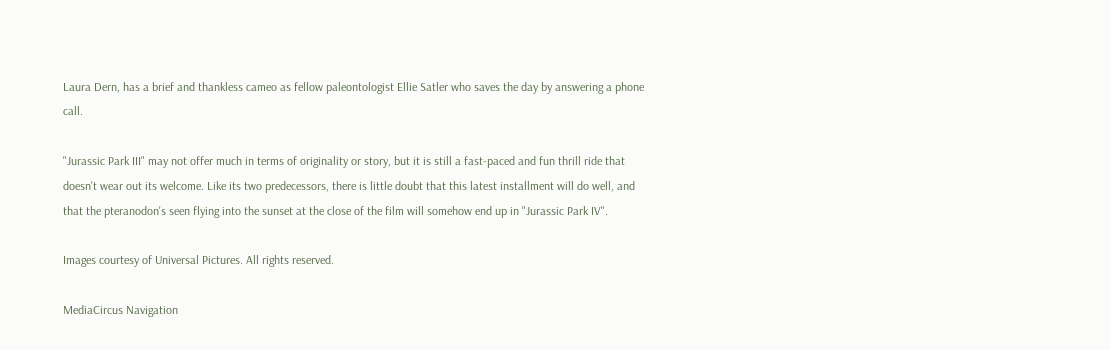Laura Dern, has a brief and thankless cameo as fellow paleontologist Ellie Satler who saves the day by answering a phone call.

"Jurassic Park III" may not offer much in terms of originality or story, but it is still a fast-paced and fun thrill ride that doesn't wear out its welcome. Like its two predecessors, there is little doubt that this latest installment will do well, and that the pteranodon's seen flying into the sunset at the close of the film will somehow end up in "Jurassic Park IV".

Images courtesy of Universal Pictures. All rights reserved.

MediaCircus Navigation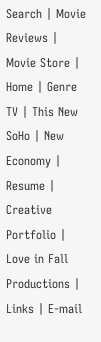Search | Movie Reviews | Movie Store | Home | Genre TV | This New SoHo | New Economy | Resume | Creative Portfolio | Love in Fall Productions | Links | E-mail